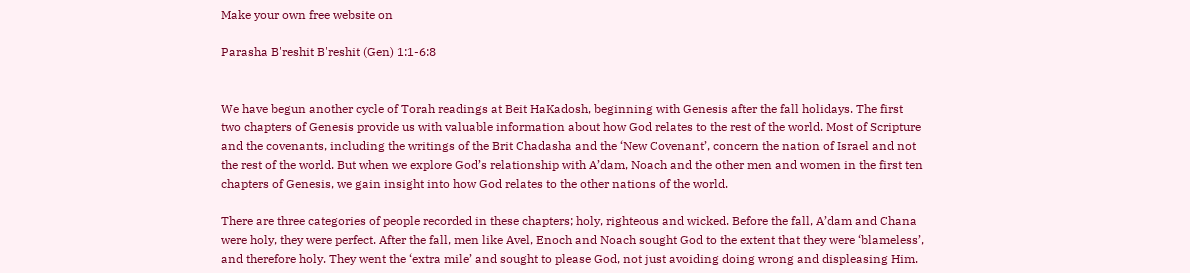Make your own free website on

Parasha B'reshit B'reshit (Gen) 1:1-6:8


We have begun another cycle of Torah readings at Beit HaKadosh, beginning with Genesis after the fall holidays. The first two chapters of Genesis provide us with valuable information about how God relates to the rest of the world. Most of Scripture and the covenants, including the writings of the Brit Chadasha and the ‘New Covenant’, concern the nation of Israel and not the rest of the world. But when we explore God’s relationship with A’dam, Noach and the other men and women in the first ten chapters of Genesis, we gain insight into how God relates to the other nations of the world.

There are three categories of people recorded in these chapters; holy, righteous and wicked. Before the fall, A’dam and Chana were holy, they were perfect. After the fall, men like Avel, Enoch and Noach sought God to the extent that they were ‘blameless’, and therefore holy. They went the ‘extra mile’ and sought to please God, not just avoiding doing wrong and displeasing Him.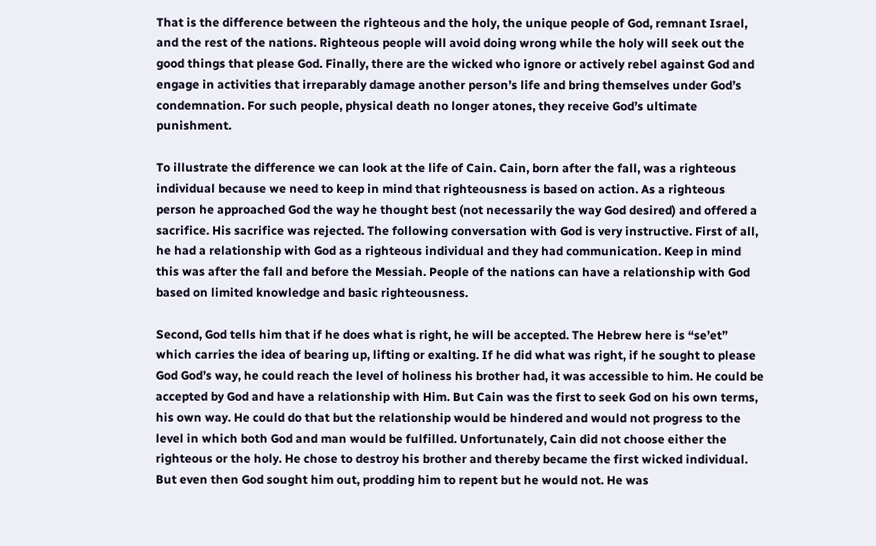That is the difference between the righteous and the holy, the unique people of God, remnant Israel, and the rest of the nations. Righteous people will avoid doing wrong while the holy will seek out the good things that please God. Finally, there are the wicked who ignore or actively rebel against God and engage in activities that irreparably damage another person’s life and bring themselves under God’s condemnation. For such people, physical death no longer atones, they receive God’s ultimate punishment.

To illustrate the difference we can look at the life of Cain. Cain, born after the fall, was a righteous individual because we need to keep in mind that righteousness is based on action. As a righteous person he approached God the way he thought best (not necessarily the way God desired) and offered a sacrifice. His sacrifice was rejected. The following conversation with God is very instructive. First of all, he had a relationship with God as a righteous individual and they had communication. Keep in mind this was after the fall and before the Messiah. People of the nations can have a relationship with God based on limited knowledge and basic righteousness.

Second, God tells him that if he does what is right, he will be accepted. The Hebrew here is “se’et” which carries the idea of bearing up, lifting or exalting. If he did what was right, if he sought to please God God’s way, he could reach the level of holiness his brother had, it was accessible to him. He could be accepted by God and have a relationship with Him. But Cain was the first to seek God on his own terms, his own way. He could do that but the relationship would be hindered and would not progress to the level in which both God and man would be fulfilled. Unfortunately, Cain did not choose either the righteous or the holy. He chose to destroy his brother and thereby became the first wicked individual. But even then God sought him out, prodding him to repent but he would not. He was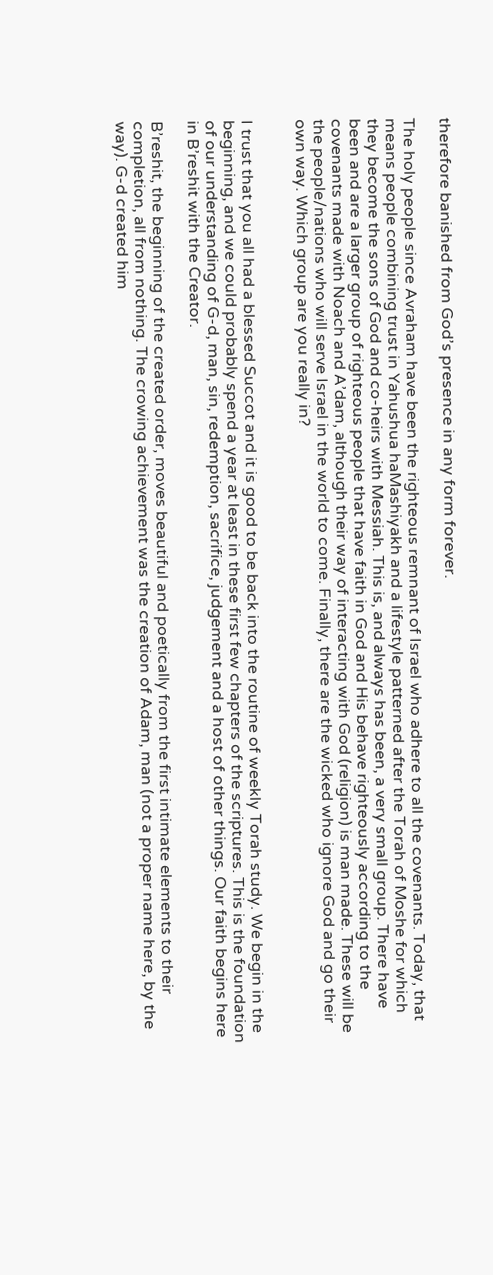therefore banished from God’s presence in any form forever.

The holy people since Avraham have been the righteous remnant of Israel who adhere to all the covenants. Today, that means people combining trust in Yahushua haMashiyakh and a lifestyle patterned after the Torah of Moshe for which they become the sons of God and co-heirs with Messiah. This is, and always has been, a very small group. There have been and are a larger group of righteous people that have faith in God and His behave righteously according to the covenants made with Noach and A’dam, although their way of interacting with God (religion) is man made. These will be the people/nations who will serve Israel in the world to come. Finally, there are the wicked who ignore God and go their own way. Which group are you really in?


I trust that you all had a blessed Succot and it is good to be back into the routine of weekly Torah study. We begin in the beginning, and we could probably spend a year at least in these first few chapters of the scriptures. This is the foundation of our understanding of G-d, man, sin, redemption, sacrifice, judgement and a host of other things. Our faith begins here in B’reshit with the Creator.

B’reshit, the beginning of the created order, moves beautiful and poetically from the first intimate elements to their completion, all from nothing. The crowing achievement was the creation of Adam, man (not a proper name here, by the way). G-d created him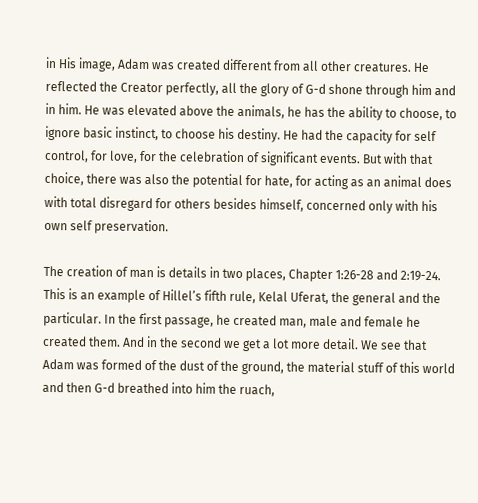in His image, Adam was created different from all other creatures. He reflected the Creator perfectly, all the glory of G-d shone through him and in him. He was elevated above the animals, he has the ability to choose, to ignore basic instinct, to choose his destiny. He had the capacity for self control, for love, for the celebration of significant events. But with that choice, there was also the potential for hate, for acting as an animal does with total disregard for others besides himself, concerned only with his own self preservation.

The creation of man is details in two places, Chapter 1:26-28 and 2:19-24. This is an example of Hillel’s fifth rule, Kelal Uferat, the general and the particular. In the first passage, he created man, male and female he created them. And in the second we get a lot more detail. We see that Adam was formed of the dust of the ground, the material stuff of this world and then G-d breathed into him the ruach,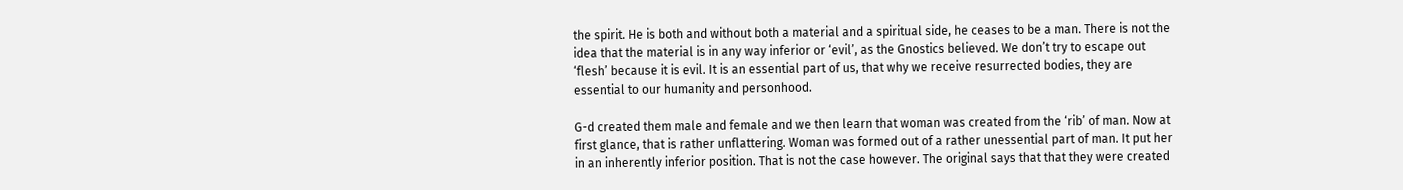the spirit. He is both and without both a material and a spiritual side, he ceases to be a man. There is not the idea that the material is in any way inferior or ‘evil’, as the Gnostics believed. We don’t try to escape out ‘flesh’ because it is evil. It is an essential part of us, that why we receive resurrected bodies, they are essential to our humanity and personhood.

G-d created them male and female and we then learn that woman was created from the ‘rib’ of man. Now at first glance, that is rather unflattering. Woman was formed out of a rather unessential part of man. It put her in an inherently inferior position. That is not the case however. The original says that that they were created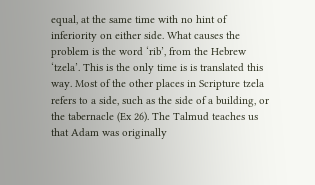equal, at the same time with no hint of inferiority on either side. What causes the problem is the word ‘rib’, from the Hebrew ‘tzela’. This is the only time is is translated this way. Most of the other places in Scripture tzela refers to a side, such as the side of a building, or the tabernacle (Ex 26). The Talmud teaches us that Adam was originally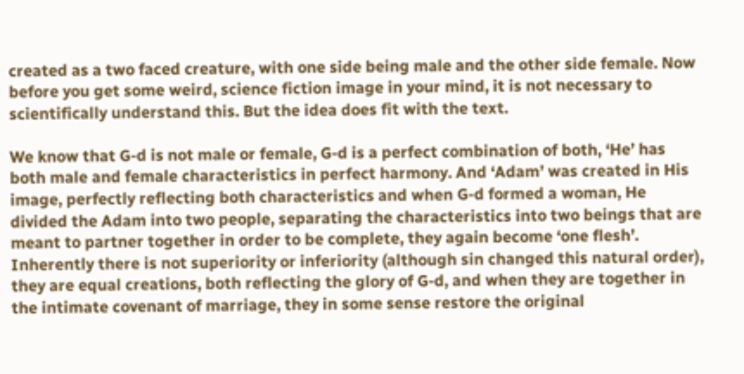created as a two faced creature, with one side being male and the other side female. Now before you get some weird, science fiction image in your mind, it is not necessary to scientifically understand this. But the idea does fit with the text.

We know that G-d is not male or female, G-d is a perfect combination of both, ‘He’ has both male and female characteristics in perfect harmony. And ‘Adam’ was created in His image, perfectly reflecting both characteristics and when G-d formed a woman, He divided the Adam into two people, separating the characteristics into two beings that are meant to partner together in order to be complete, they again become ‘one flesh’. Inherently there is not superiority or inferiority (although sin changed this natural order), they are equal creations, both reflecting the glory of G-d, and when they are together in the intimate covenant of marriage, they in some sense restore the original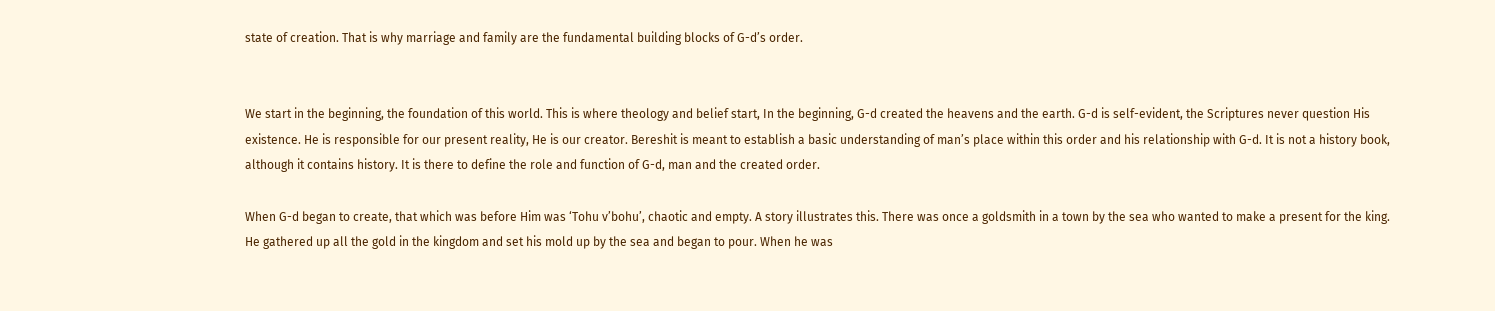state of creation. That is why marriage and family are the fundamental building blocks of G-d’s order.


We start in the beginning, the foundation of this world. This is where theology and belief start, In the beginning, G-d created the heavens and the earth. G-d is self-evident, the Scriptures never question His existence. He is responsible for our present reality, He is our creator. Bereshit is meant to establish a basic understanding of man’s place within this order and his relationship with G-d. It is not a history book, although it contains history. It is there to define the role and function of G-d, man and the created order.

When G-d began to create, that which was before Him was ‘Tohu v’bohu’, chaotic and empty. A story illustrates this. There was once a goldsmith in a town by the sea who wanted to make a present for the king. He gathered up all the gold in the kingdom and set his mold up by the sea and began to pour. When he was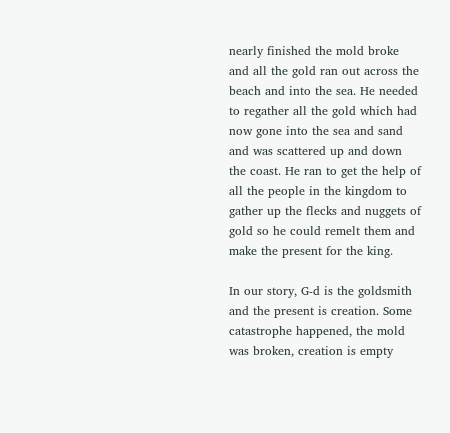nearly finished the mold broke and all the gold ran out across the beach and into the sea. He needed to regather all the gold which had now gone into the sea and sand and was scattered up and down the coast. He ran to get the help of all the people in the kingdom to gather up the flecks and nuggets of gold so he could remelt them and make the present for the king.

In our story, G-d is the goldsmith and the present is creation. Some catastrophe happened, the mold was broken, creation is empty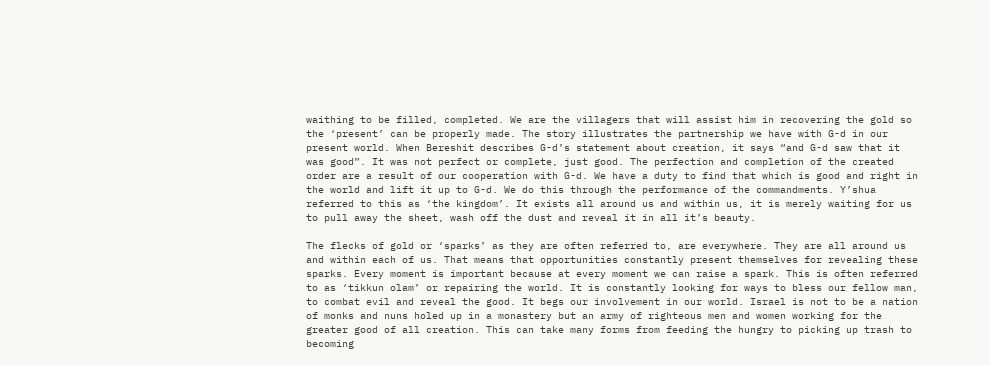waithing to be filled, completed. We are the villagers that will assist him in recovering the gold so the ‘present’ can be properly made. The story illustrates the partnership we have with G-d in our present world. When Bereshit describes G-d’s statement about creation, it says “and G-d saw that it was good”. It was not perfect or complete, just good. The perfection and completion of the created order are a result of our cooperation with G-d. We have a duty to find that which is good and right in the world and lift it up to G-d. We do this through the performance of the commandments. Y’shua referred to this as ‘the kingdom’. It exists all around us and within us, it is merely waiting for us to pull away the sheet, wash off the dust and reveal it in all it’s beauty.

The flecks of gold or ‘sparks’ as they are often referred to, are everywhere. They are all around us and within each of us. That means that opportunities constantly present themselves for revealing these sparks. Every moment is important because at every moment we can raise a spark. This is often referred to as ‘tikkun olam’ or repairing the world. It is constantly looking for ways to bless our fellow man, to combat evil and reveal the good. It begs our involvement in our world. Israel is not to be a nation of monks and nuns holed up in a monastery but an army of righteous men and women working for the greater good of all creation. This can take many forms from feeding the hungry to picking up trash to becoming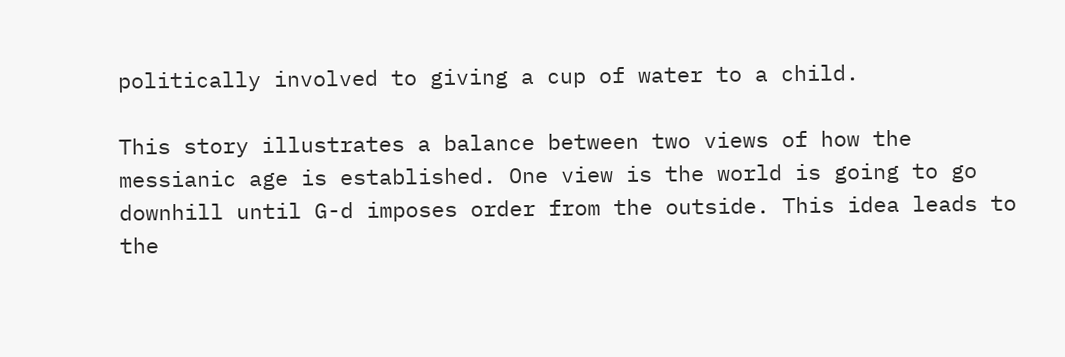politically involved to giving a cup of water to a child.

This story illustrates a balance between two views of how the messianic age is established. One view is the world is going to go downhill until G-d imposes order from the outside. This idea leads to the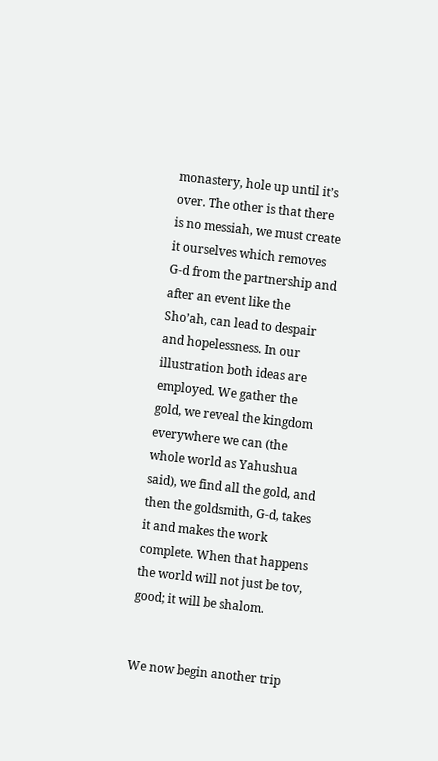monastery, hole up until it’s over. The other is that there is no messiah, we must create it ourselves which removes G-d from the partnership and after an event like the Sho’ah, can lead to despair and hopelessness. In our illustration both ideas are employed. We gather the gold, we reveal the kingdom everywhere we can (the whole world as Yahushua said), we find all the gold, and then the goldsmith, G-d, takes it and makes the work complete. When that happens the world will not just be tov, good; it will be shalom.


We now begin another trip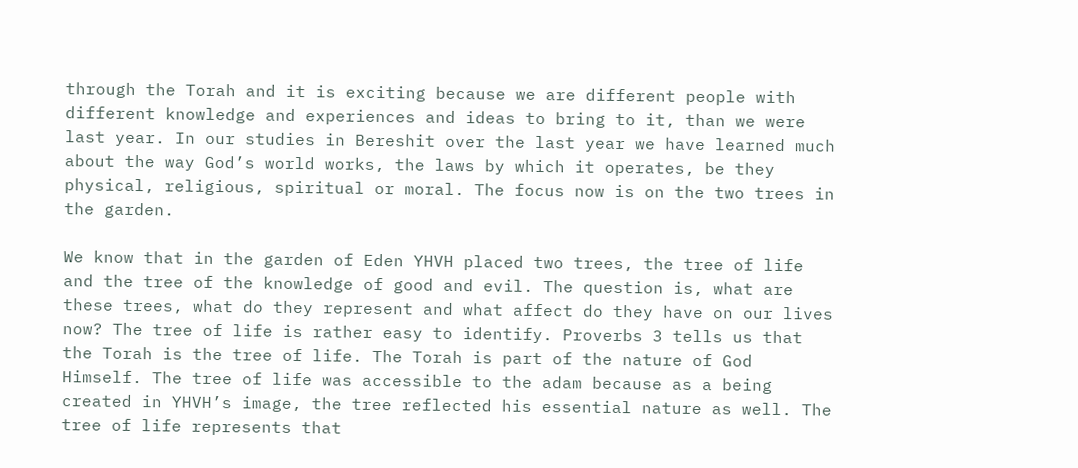through the Torah and it is exciting because we are different people with different knowledge and experiences and ideas to bring to it, than we were last year. In our studies in Bereshit over the last year we have learned much about the way God’s world works, the laws by which it operates, be they physical, religious, spiritual or moral. The focus now is on the two trees in the garden.

We know that in the garden of Eden YHVH placed two trees, the tree of life and the tree of the knowledge of good and evil. The question is, what are these trees, what do they represent and what affect do they have on our lives now? The tree of life is rather easy to identify. Proverbs 3 tells us that the Torah is the tree of life. The Torah is part of the nature of God Himself. The tree of life was accessible to the adam because as a being created in YHVH’s image, the tree reflected his essential nature as well. The tree of life represents that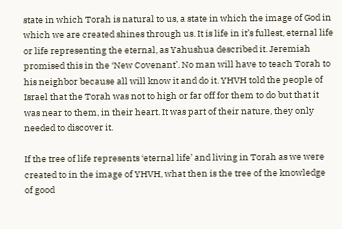state in which Torah is natural to us, a state in which the image of God in which we are created shines through us. It is life in it’s fullest, eternal life or life representing the eternal, as Yahushua described it. Jeremiah promised this in the ‘New Covenant’. No man will have to teach Torah to his neighbor because all will know it and do it. YHVH told the people of Israel that the Torah was not to high or far off for them to do but that it was near to them, in their heart. It was part of their nature, they only needed to discover it.

If the tree of life represents ‘eternal life’ and living in Torah as we were created to in the image of YHVH, what then is the tree of the knowledge of good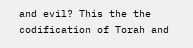and evil? This the the codification of Torah and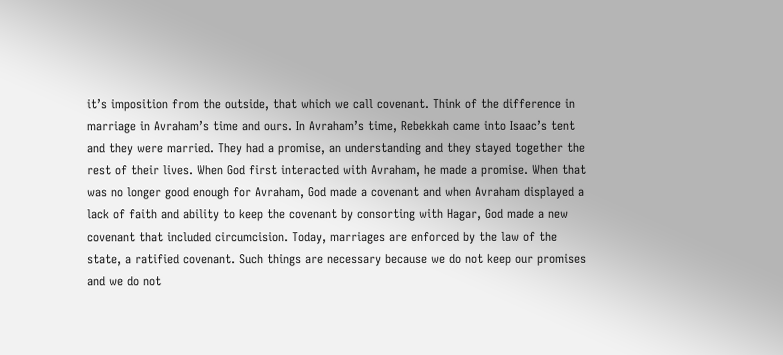it’s imposition from the outside, that which we call covenant. Think of the difference in marriage in Avraham’s time and ours. In Avraham’s time, Rebekkah came into Isaac’s tent and they were married. They had a promise, an understanding and they stayed together the rest of their lives. When God first interacted with Avraham, he made a promise. When that was no longer good enough for Avraham, God made a covenant and when Avraham displayed a lack of faith and ability to keep the covenant by consorting with Hagar, God made a new covenant that included circumcision. Today, marriages are enforced by the law of the state, a ratified covenant. Such things are necessary because we do not keep our promises and we do not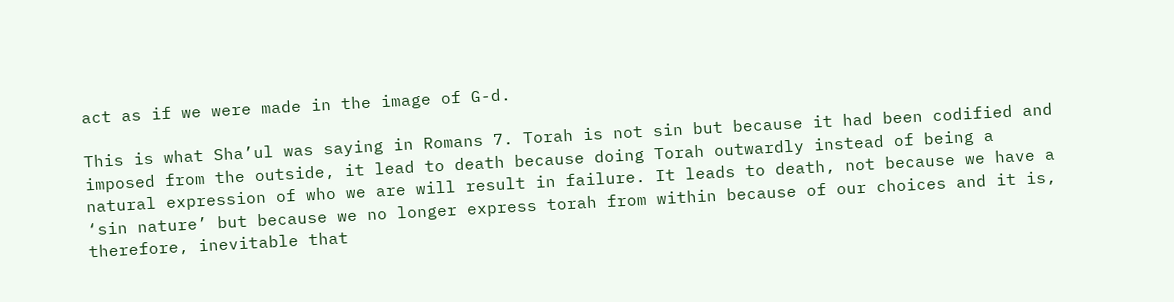act as if we were made in the image of G-d.

This is what Sha’ul was saying in Romans 7. Torah is not sin but because it had been codified and imposed from the outside, it lead to death because doing Torah outwardly instead of being a natural expression of who we are will result in failure. It leads to death, not because we have a ‘sin nature’ but because we no longer express torah from within because of our choices and it is, therefore, inevitable that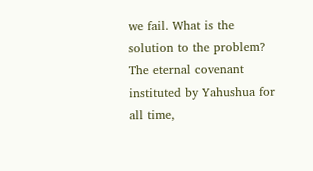we fail. What is the solution to the problem? The eternal covenant instituted by Yahushua for all time,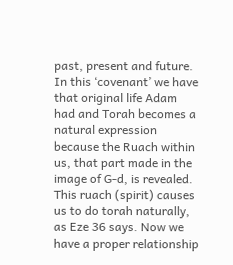past, present and future. In this ‘covenant’ we have that original life Adam had and Torah becomes a natural expression because the Ruach within us, that part made in the image of G-d, is revealed. This ruach (spirit) causes us to do torah naturally, as Eze 36 says. Now we have a proper relationship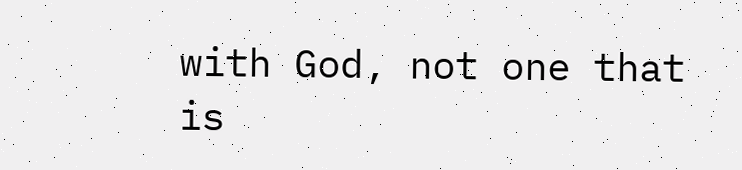with God, not one that is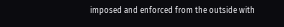imposed and enforced from the outside with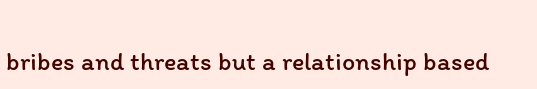bribes and threats but a relationship based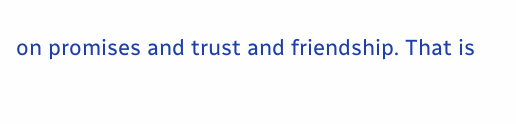on promises and trust and friendship. That is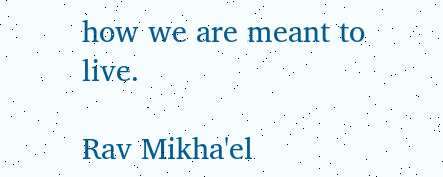how we are meant to live.

Rav Mikha'el